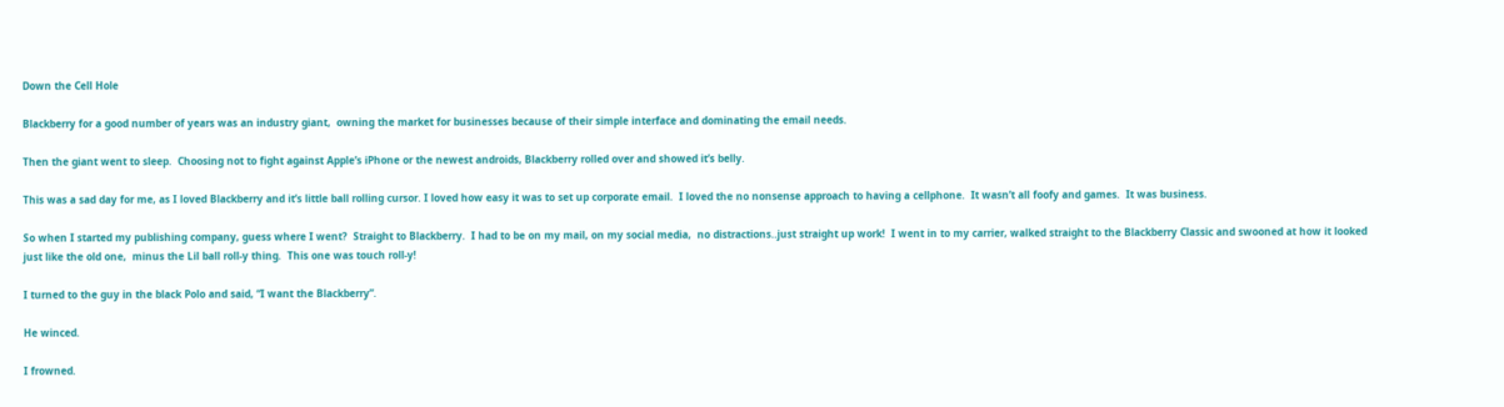Down the Cell Hole

Blackberry for a good number of years was an industry giant,  owning the market for businesses because of their simple interface and dominating the email needs.

Then the giant went to sleep.  Choosing not to fight against Apple’s iPhone or the newest androids, Blackberry rolled over and showed it’s belly.

This was a sad day for me, as I loved Blackberry and it’s little ball rolling cursor. I loved how easy it was to set up corporate email.  I loved the no nonsense approach to having a cellphone.  It wasn’t all foofy and games.  It was business.

So when I started my publishing company, guess where I went?  Straight to Blackberry.  I had to be on my mail, on my social media,  no distractions..just straight up work!  I went in to my carrier, walked straight to the Blackberry Classic and swooned at how it looked just like the old one,  minus the Lil ball roll-y thing.  This one was touch roll-y!

I turned to the guy in the black Polo and said, “I want the Blackberry”.

He winced.

I frowned.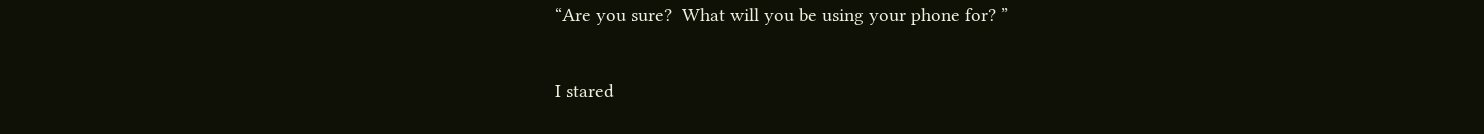“Are you sure?  What will you be using your phone for? ”

I stared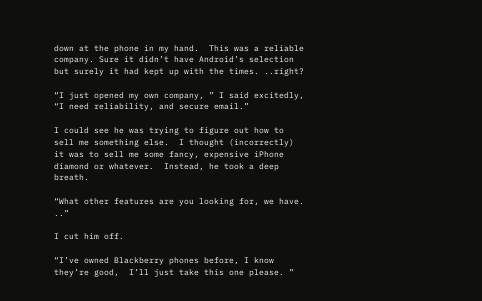down at the phone in my hand.  This was a reliable company. Sure it didn’t have Android’s selection but surely it had kept up with the times. ..right?

“I just opened my own company, ” I said excitedly,  “I need reliability, and secure email.”

I could see he was trying to figure out how to sell me something else.  I thought (incorrectly) it was to sell me some fancy, expensive iPhone diamond or whatever.  Instead, he took a deep breath.

“What other features are you looking for, we have. ..”

I cut him off.

“I’ve owned Blackberry phones before, I know they’re good,  I’ll just take this one please. ”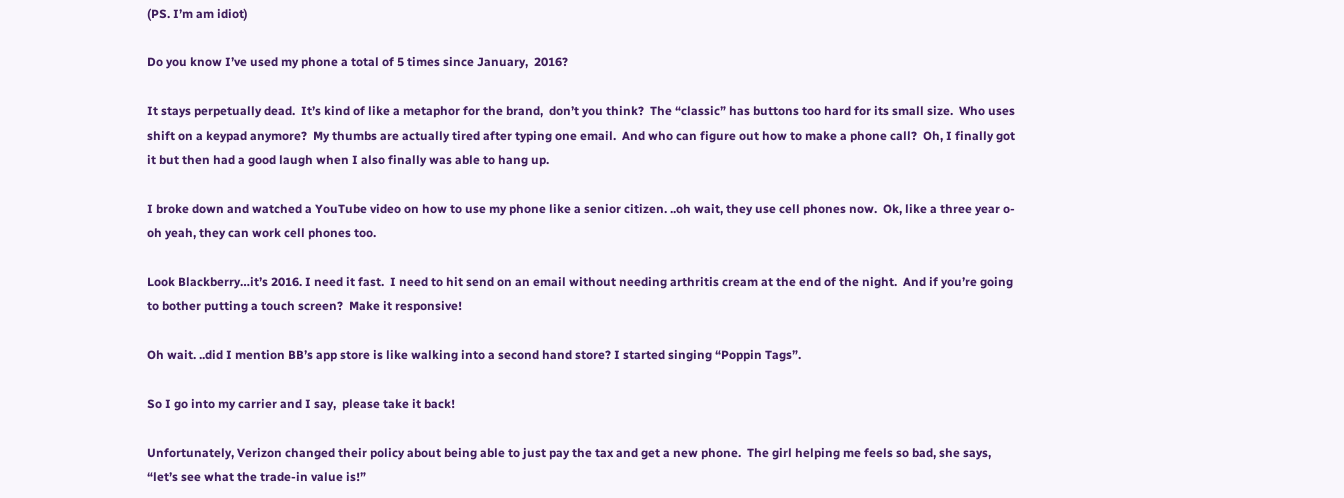(PS. I’m am idiot)

Do you know I’ve used my phone a total of 5 times since January,  2016?

It stays perpetually dead.  It’s kind of like a metaphor for the brand,  don’t you think?  The “classic” has buttons too hard for its small size.  Who uses shift on a keypad anymore?  My thumbs are actually tired after typing one email.  And who can figure out how to make a phone call?  Oh, I finally got it but then had a good laugh when I also finally was able to hang up.

I broke down and watched a YouTube video on how to use my phone like a senior citizen. ..oh wait, they use cell phones now.  Ok, like a three year o- oh yeah, they can work cell phones too.

Look Blackberry…it’s 2016. I need it fast.  I need to hit send on an email without needing arthritis cream at the end of the night.  And if you’re going to bother putting a touch screen?  Make it responsive!

Oh wait. ..did I mention BB’s app store is like walking into a second hand store? I started singing “Poppin Tags”.

So I go into my carrier and I say,  please take it back!

Unfortunately, Verizon changed their policy about being able to just pay the tax and get a new phone.  The girl helping me feels so bad, she says,  “let’s see what the trade-in value is!”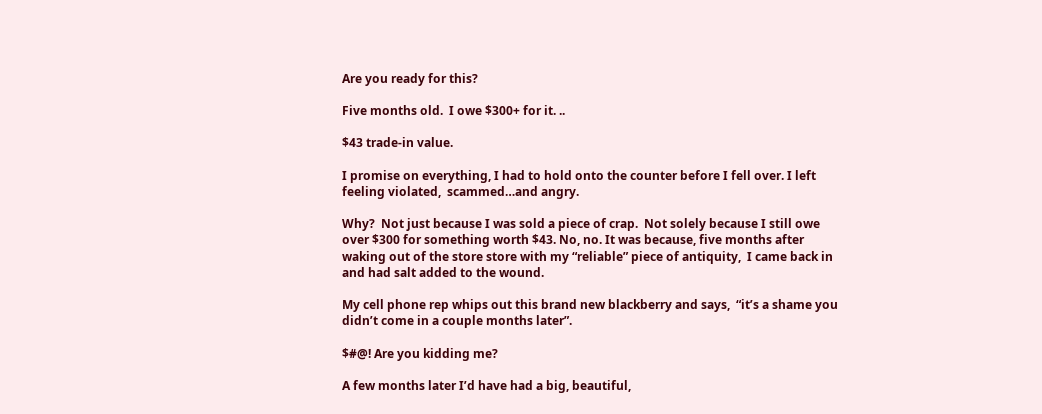Are you ready for this?

Five months old.  I owe $300+ for it. ..

$43 trade-in value.

I promise on everything, I had to hold onto the counter before I fell over. I left feeling violated,  scammed…and angry.

Why?  Not just because I was sold a piece of crap.  Not solely because I still owe over $300 for something worth $43. No, no. It was because, five months after waking out of the store store with my “reliable” piece of antiquity,  I came back in and had salt added to the wound.

My cell phone rep whips out this brand new blackberry and says,  “it’s a shame you didn’t come in a couple months later”.

$#@! Are you kidding me?

A few months later I’d have had a big, beautiful,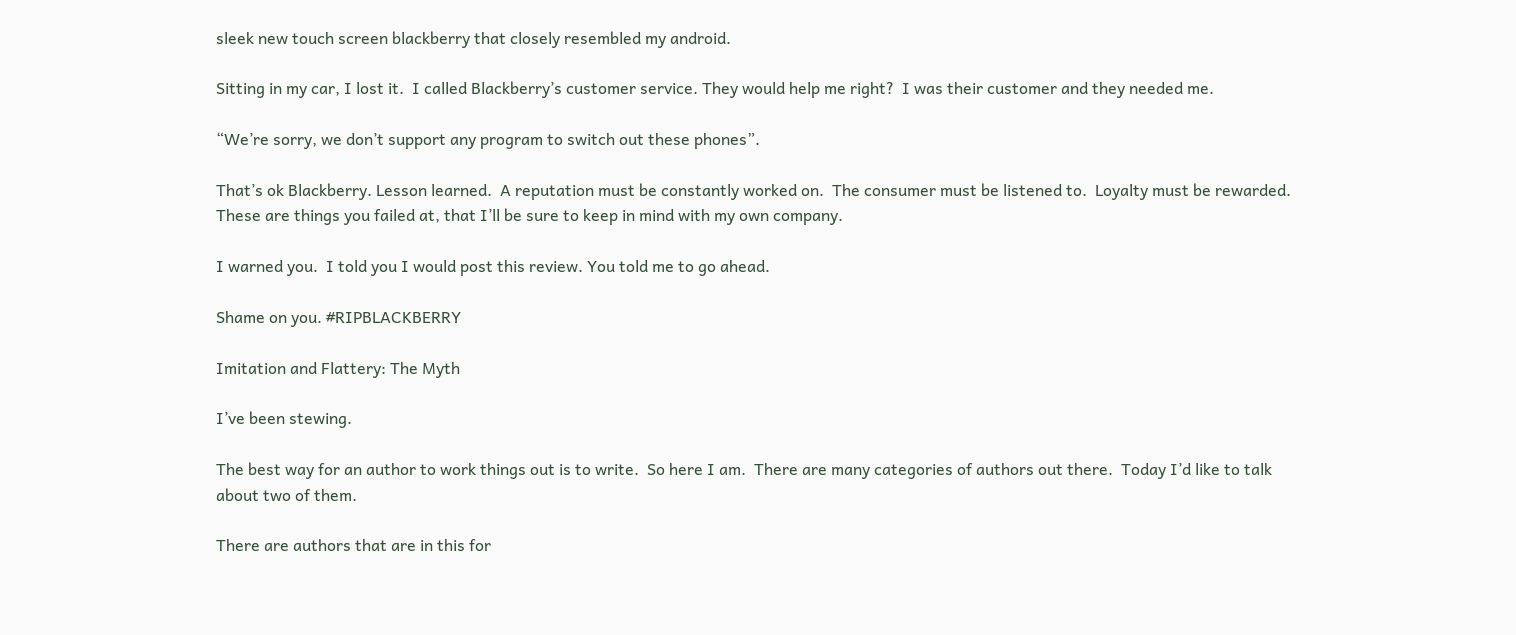sleek new touch screen blackberry that closely resembled my android.

Sitting in my car, I lost it.  I called Blackberry’s customer service. They would help me right?  I was their customer and they needed me.

“We’re sorry, we don’t support any program to switch out these phones”.

That’s ok Blackberry. Lesson learned.  A reputation must be constantly worked on.  The consumer must be listened to.  Loyalty must be rewarded.  These are things you failed at, that I’ll be sure to keep in mind with my own company.

I warned you.  I told you I would post this review. You told me to go ahead.

Shame on you. #RIPBLACKBERRY

Imitation and Flattery: The Myth

I’ve been stewing.

The best way for an author to work things out is to write.  So here I am.  There are many categories of authors out there.  Today I’d like to talk about two of them.

There are authors that are in this for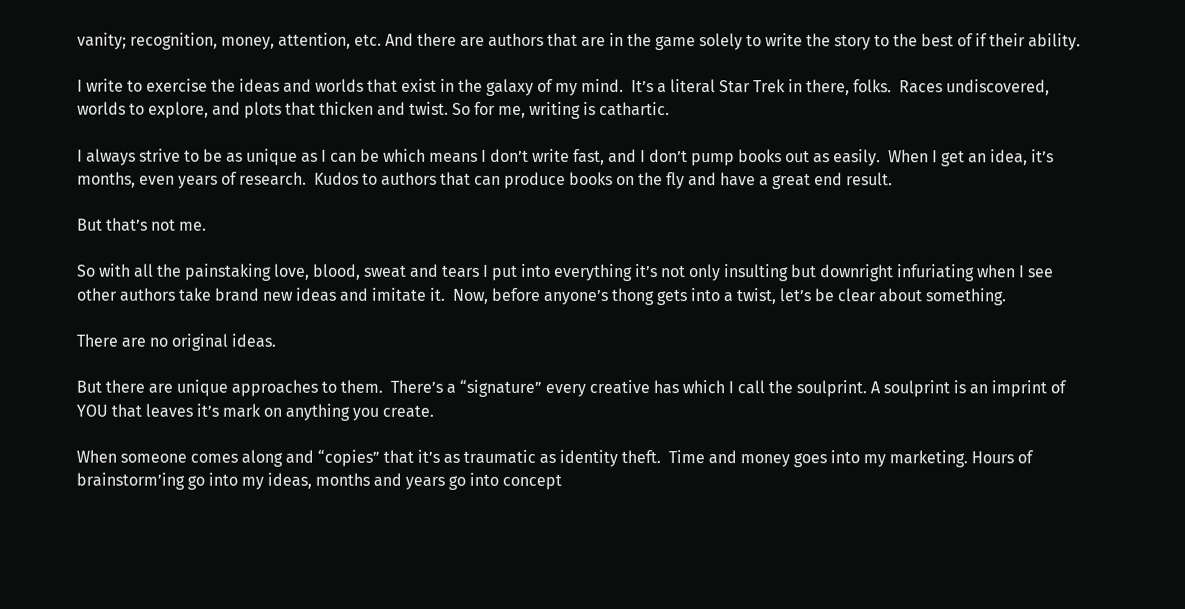vanity; recognition, money, attention, etc. And there are authors that are in the game solely to write the story to the best of if their ability.

I write to exercise the ideas and worlds that exist in the galaxy of my mind.  It’s a literal Star Trek in there, folks.  Races undiscovered, worlds to explore, and plots that thicken and twist. So for me, writing is cathartic.

I always strive to be as unique as I can be which means I don’t write fast, and I don’t pump books out as easily.  When I get an idea, it’s months, even years of research.  Kudos to authors that can produce books on the fly and have a great end result.

But that’s not me.

So with all the painstaking love, blood, sweat and tears I put into everything it’s not only insulting but downright infuriating when I see other authors take brand new ideas and imitate it.  Now, before anyone’s thong gets into a twist, let’s be clear about something.

There are no original ideas.

But there are unique approaches to them.  There’s a “signature” every creative has which I call the soulprint. A soulprint is an imprint of YOU that leaves it’s mark on anything you create.

When someone comes along and “copies” that it’s as traumatic as identity theft.  Time and money goes into my marketing. Hours of brainstorm’ing go into my ideas, months and years go into concept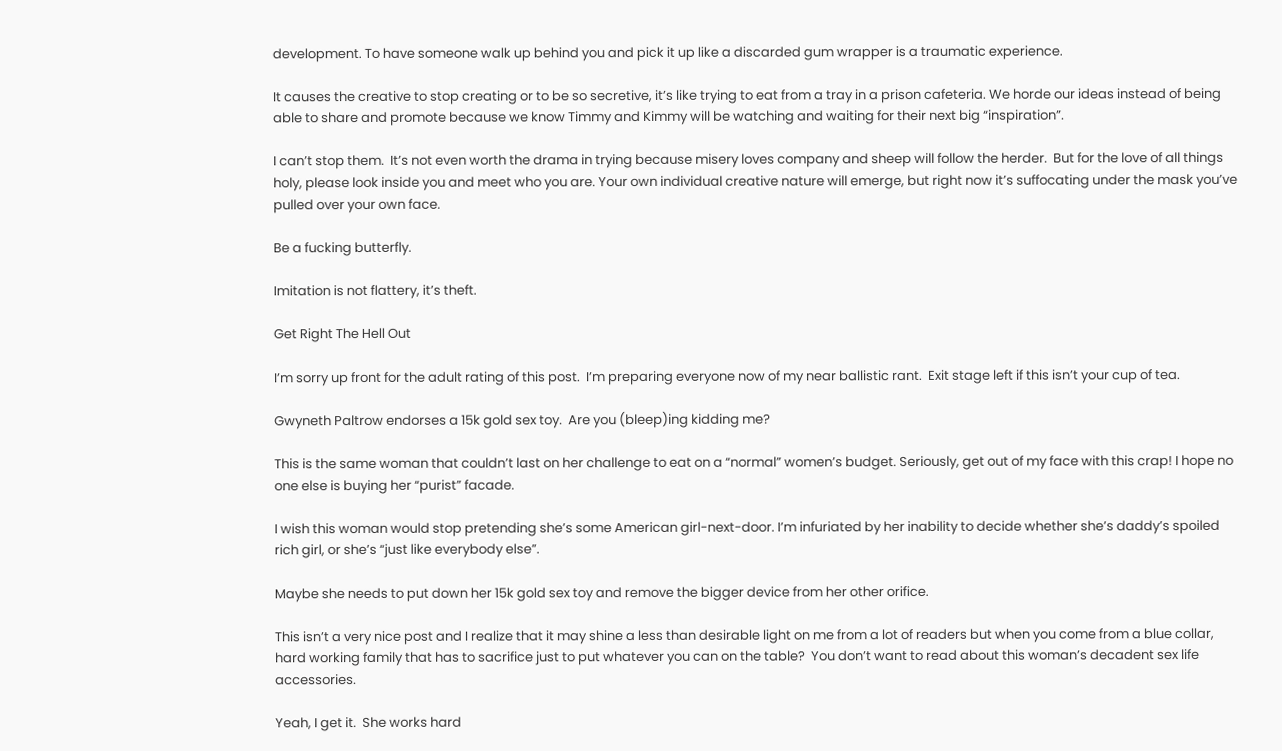development. To have someone walk up behind you and pick it up like a discarded gum wrapper is a traumatic experience.

It causes the creative to stop creating or to be so secretive, it’s like trying to eat from a tray in a prison cafeteria. We horde our ideas instead of being able to share and promote because we know Timmy and Kimmy will be watching and waiting for their next big “inspiration”.

I can’t stop them.  It’s not even worth the drama in trying because misery loves company and sheep will follow the herder.  But for the love of all things holy, please look inside you and meet who you are. Your own individual creative nature will emerge, but right now it’s suffocating under the mask you’ve pulled over your own face.

Be a fucking butterfly.

Imitation is not flattery, it’s theft.

Get Right The Hell Out

I’m sorry up front for the adult rating of this post.  I’m preparing everyone now of my near ballistic rant.  Exit stage left if this isn’t your cup of tea.

Gwyneth Paltrow endorses a 15k gold sex toy.  Are you (bleep)ing kidding me?

This is the same woman that couldn’t last on her challenge to eat on a “normal” women’s budget. Seriously, get out of my face with this crap! I hope no one else is buying her “purist” facade.

I wish this woman would stop pretending she’s some American girl-next-door. I’m infuriated by her inability to decide whether she’s daddy’s spoiled rich girl, or she’s “just like everybody else”.

Maybe she needs to put down her 15k gold sex toy and remove the bigger device from her other orifice.

This isn’t a very nice post and I realize that it may shine a less than desirable light on me from a lot of readers but when you come from a blue collar, hard working family that has to sacrifice just to put whatever you can on the table?  You don’t want to read about this woman’s decadent sex life accessories.

Yeah, I get it.  She works hard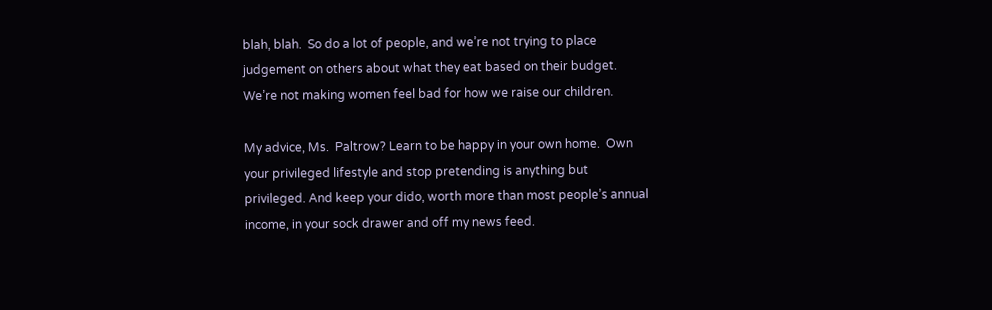blah, blah.  So do a lot of people, and we’re not trying to place judgement on others about what they eat based on their budget. We’re not making women feel bad for how we raise our children.

My advice, Ms.  Paltrow? Learn to be happy in your own home.  Own your privileged lifestyle and stop pretending is anything but privileged. And keep your dido, worth more than most people’s annual income, in your sock drawer and off my news feed.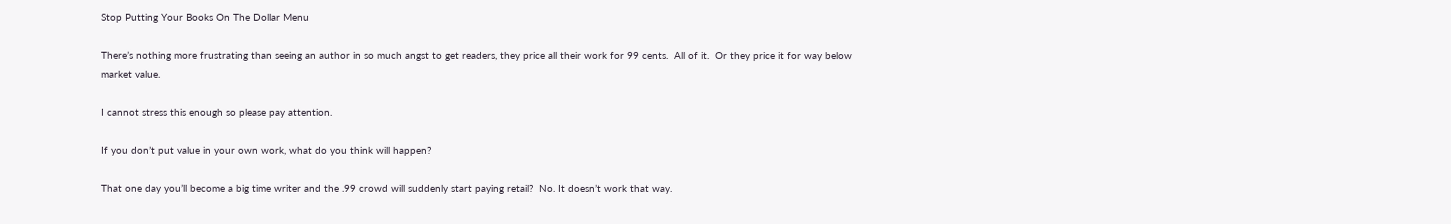Stop Putting Your Books On The Dollar Menu

There’s nothing more frustrating than seeing an author in so much angst to get readers, they price all their work for 99 cents.  All of it.  Or they price it for way below market value.

I cannot stress this enough so please pay attention.

If you don’t put value in your own work, what do you think will happen?

That one day you’ll become a big time writer and the .99 crowd will suddenly start paying retail?  No. It doesn’t work that way.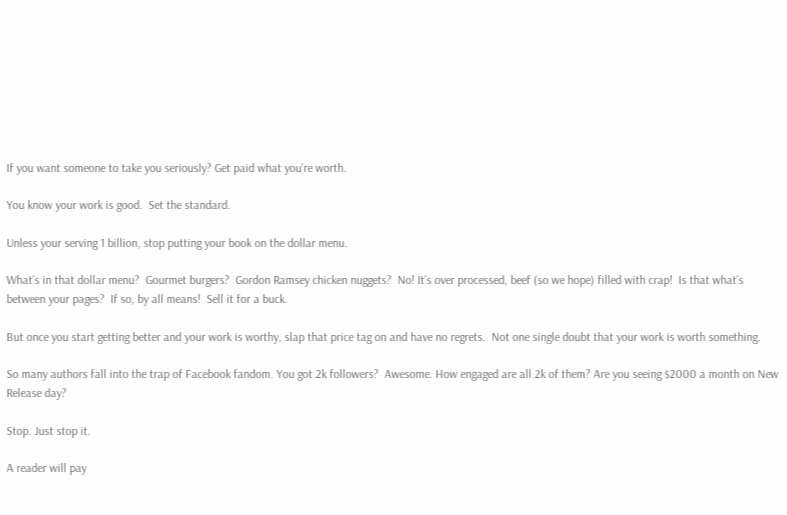If you want someone to take you seriously? Get paid what you’re worth.

You know your work is good.  Set the standard.

Unless your serving 1 billion, stop putting your book on the dollar menu.

What’s in that dollar menu?  Gourmet burgers?  Gordon Ramsey chicken nuggets?  No! It’s over processed, beef (so we hope) filled with crap!  Is that what’s between your pages?  If so, by all means!  Sell it for a buck.

But once you start getting better and your work is worthy, slap that price tag on and have no regrets.  Not one single doubt that your work is worth something.

So many authors fall into the trap of Facebook fandom. You got 2k followers?  Awesome. How engaged are all 2k of them? Are you seeing $2000 a month on New Release day?

Stop. Just stop it.

A reader will pay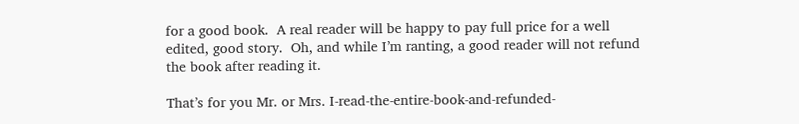for a good book.  A real reader will be happy to pay full price for a well edited, good story.  Oh, and while I’m ranting, a good reader will not refund the book after reading it.

That’s for you Mr. or Mrs. I-read-the-entire-book-and-refunded-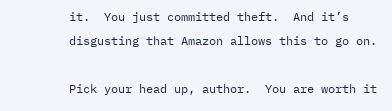it.  You just committed theft.  And it’s disgusting that Amazon allows this to go on.

Pick your head up, author.  You are worth it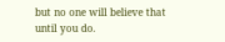but no one will believe that until you do.